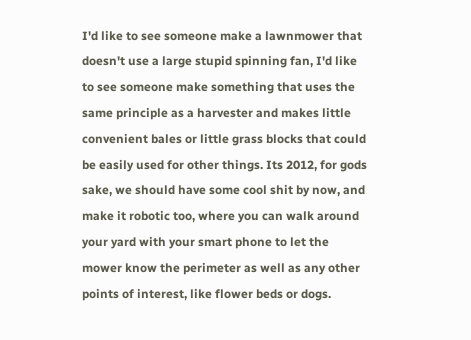I'd like to see someone make a lawnmower that doesn't use a large stupid spinning fan, I'd like to see someone make something that uses the same principle as a harvester and makes little convenient bales or little grass blocks that could be easily used for other things. Its 2012, for gods sake, we should have some cool shit by now, and make it robotic too, where you can walk around your yard with your smart phone to let the mower know the perimeter as well as any other points of interest, like flower beds or dogs.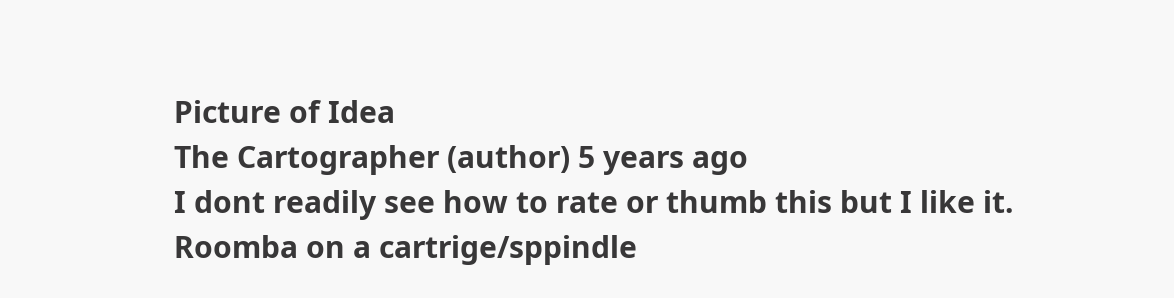Picture of Idea
The Cartographer (author) 5 years ago
I dont readily see how to rate or thumb this but I like it.
Roomba on a cartrige/sppindle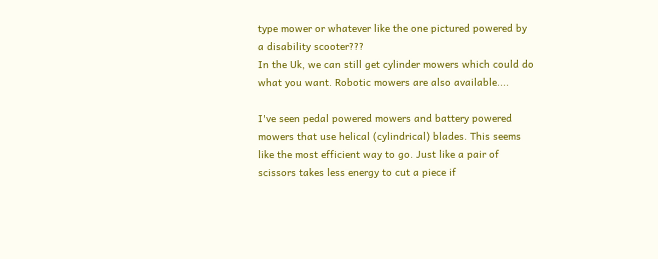type mower or whatever like the one pictured powered by a disability scooter???
In the Uk, we can still get cylinder mowers which could do what you want. Robotic mowers are also available....

I've seen pedal powered mowers and battery powered mowers that use helical (cylindrical) blades. This seems like the most efficient way to go. Just like a pair of scissors takes less energy to cut a piece if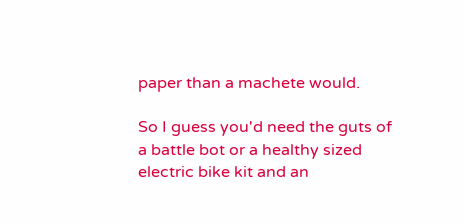paper than a machete would.

So I guess you'd need the guts of a battle bot or a healthy sized electric bike kit and an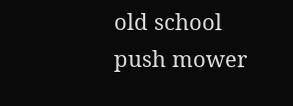old school push mower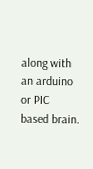along with an arduino or PIC based brain.